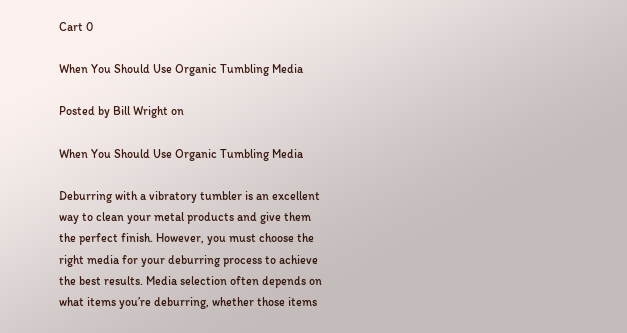Cart 0

When You Should Use Organic Tumbling Media

Posted by Bill Wright on

When You Should Use Organic Tumbling Media

Deburring with a vibratory tumbler is an excellent way to clean your metal products and give them the perfect finish. However, you must choose the right media for your deburring process to achieve the best results. Media selection often depends on what items you’re deburring, whether those items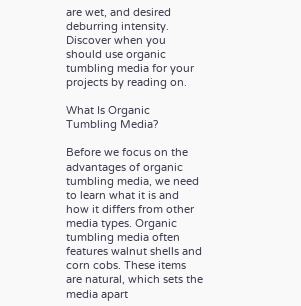are wet, and desired deburring intensity. Discover when you should use organic tumbling media for your projects by reading on.

What Is Organic Tumbling Media?

Before we focus on the advantages of organic tumbling media, we need to learn what it is and how it differs from other media types. Organic tumbling media often features walnut shells and corn cobs. These items are natural, which sets the media apart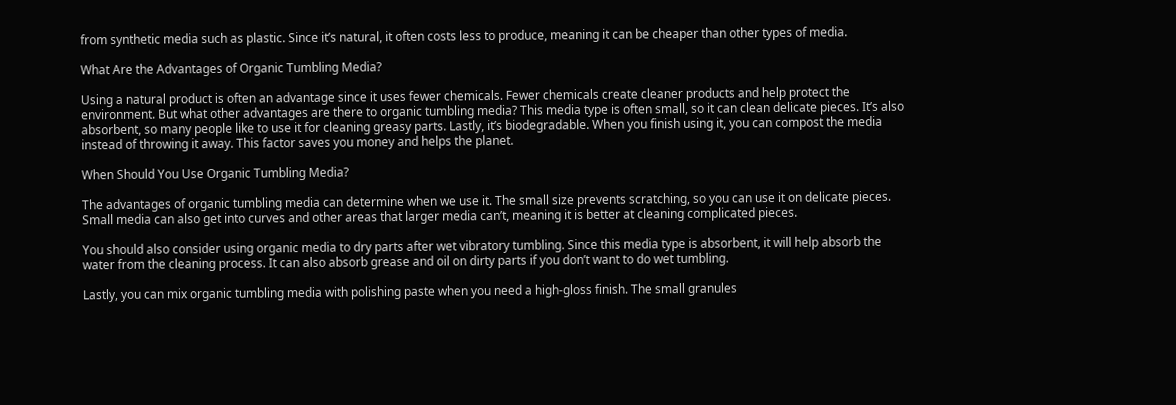from synthetic media such as plastic. Since it’s natural, it often costs less to produce, meaning it can be cheaper than other types of media.

What Are the Advantages of Organic Tumbling Media?

Using a natural product is often an advantage since it uses fewer chemicals. Fewer chemicals create cleaner products and help protect the environment. But what other advantages are there to organic tumbling media? This media type is often small, so it can clean delicate pieces. It’s also absorbent, so many people like to use it for cleaning greasy parts. Lastly, it’s biodegradable. When you finish using it, you can compost the media instead of throwing it away. This factor saves you money and helps the planet.

When Should You Use Organic Tumbling Media?

The advantages of organic tumbling media can determine when we use it. The small size prevents scratching, so you can use it on delicate pieces. Small media can also get into curves and other areas that larger media can’t, meaning it is better at cleaning complicated pieces.

You should also consider using organic media to dry parts after wet vibratory tumbling. Since this media type is absorbent, it will help absorb the water from the cleaning process. It can also absorb grease and oil on dirty parts if you don’t want to do wet tumbling.

Lastly, you can mix organic tumbling media with polishing paste when you need a high-gloss finish. The small granules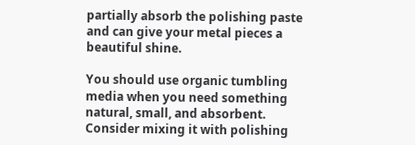partially absorb the polishing paste and can give your metal pieces a beautiful shine.

You should use organic tumbling media when you need something natural, small, and absorbent. Consider mixing it with polishing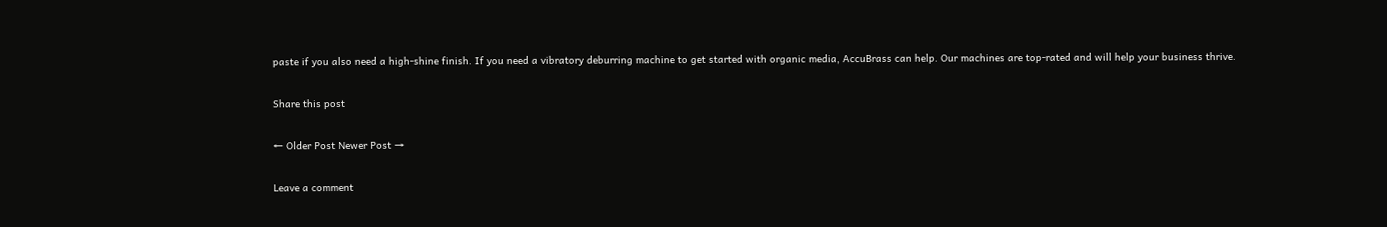paste if you also need a high-shine finish. If you need a vibratory deburring machine to get started with organic media, AccuBrass can help. Our machines are top-rated and will help your business thrive.

Share this post

← Older Post Newer Post →

Leave a comment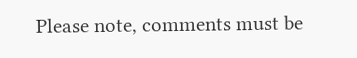Please note, comments must be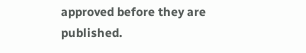approved before they are published.